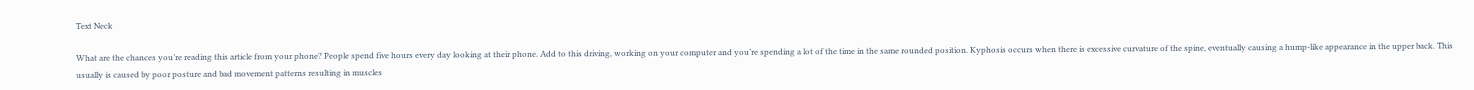Text Neck

What are the chances you’re reading this article from your phone? People spend five hours every day looking at their phone. Add to this driving, working on your computer and you’re spending a lot of the time in the same rounded position. Kyphosis occurs when there is excessive curvature of the spine, eventually causing a hump-like appearance in the upper back. This usually is caused by poor posture and bad movement patterns resulting in muscles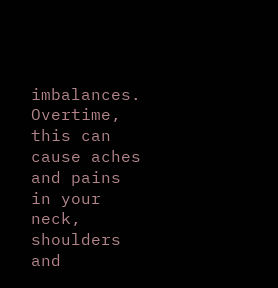imbalances. Overtime, this can cause aches and pains in your neck, shoulders and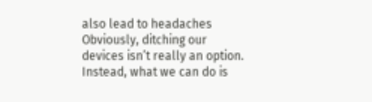also lead to headaches Obviously, ditching our devices isn’t really an option. Instead, what we can do is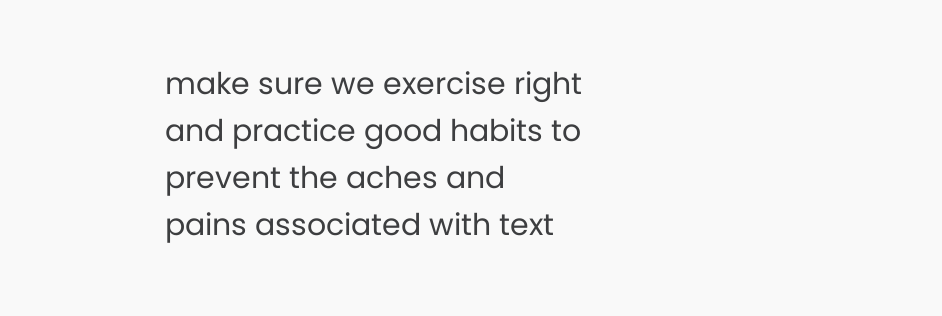make sure we exercise right and practice good habits to prevent the aches and pains associated with text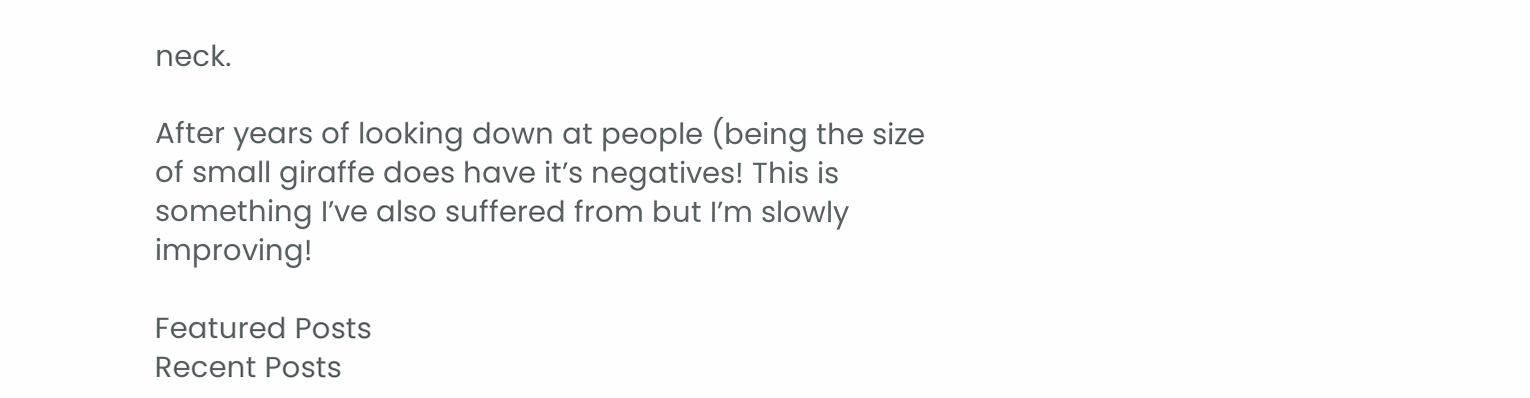neck.

After years of looking down at people (being the size of small giraffe does have it’s negatives! This is something I’ve also suffered from but I’m slowly improving!

Featured Posts
Recent Posts